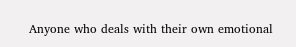Anyone who deals with their own emotional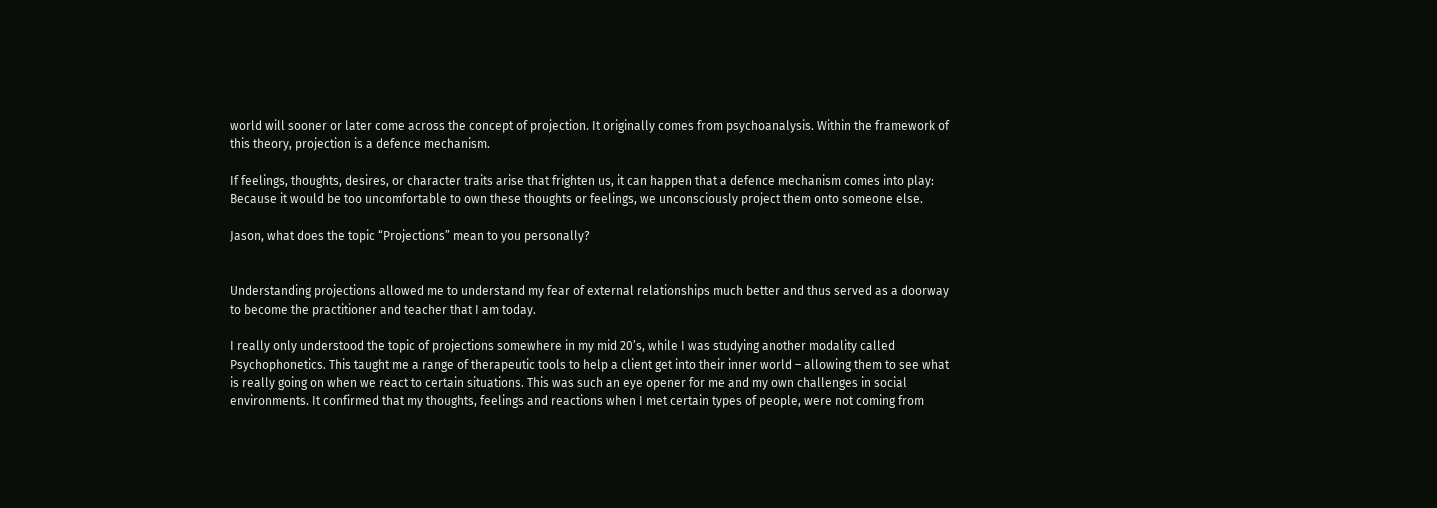world will sooner or later come across the concept of projection. It originally comes from psychoanalysis. Within the framework of this theory, projection is a defence mechanism.

If feelings, thoughts, desires, or character traits arise that frighten us, it can happen that a defence mechanism comes into play: Because it would be too uncomfortable to own these thoughts or feelings, we unconsciously project them onto someone else.

Jason, what does the topic “Projections” mean to you personally?


Understanding projections allowed me to understand my fear of external relationships much better and thus served as a doorway to become the practitioner and teacher that I am today.

I really only understood the topic of projections somewhere in my mid 20’s, while I was studying another modality called Psychophonetics. This taught me a range of therapeutic tools to help a client get into their inner world – allowing them to see what is really going on when we react to certain situations. This was such an eye opener for me and my own challenges in social environments. It confirmed that my thoughts, feelings and reactions when I met certain types of people, were not coming from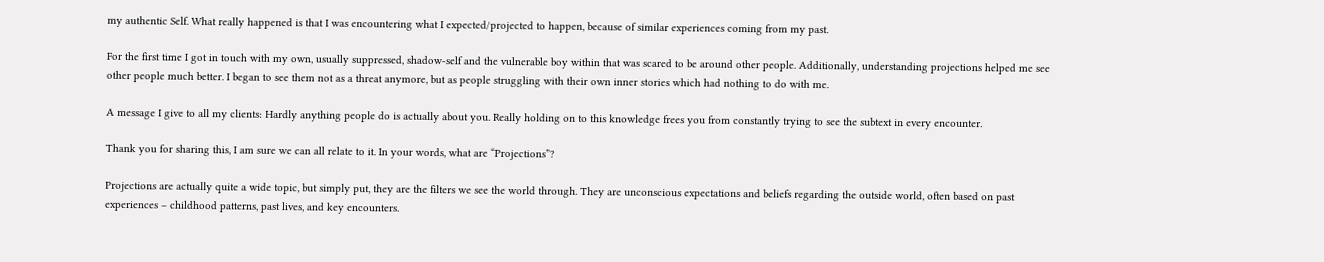my authentic Self. What really happened is that I was encountering what I expected/projected to happen, because of similar experiences coming from my past.

For the first time I got in touch with my own, usually suppressed, shadow-self and the vulnerable boy within that was scared to be around other people. Additionally, understanding projections helped me see other people much better. I began to see them not as a threat anymore, but as people struggling with their own inner stories which had nothing to do with me.

A message I give to all my clients: Hardly anything people do is actually about you. Really holding on to this knowledge frees you from constantly trying to see the subtext in every encounter.

Thank you for sharing this, I am sure we can all relate to it. In your words, what are “Projections”?

Projections are actually quite a wide topic, but simply put, they are the filters we see the world through. They are unconscious expectations and beliefs regarding the outside world, often based on past experiences – childhood patterns, past lives, and key encounters.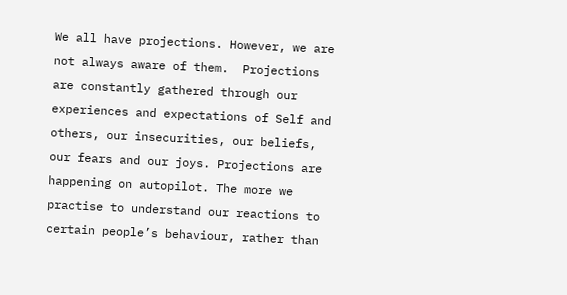We all have projections. However, we are not always aware of them.  Projections are constantly gathered through our experiences and expectations of Self and others, our insecurities, our beliefs, our fears and our joys. Projections are happening on autopilot. The more we practise to understand our reactions to certain people’s behaviour, rather than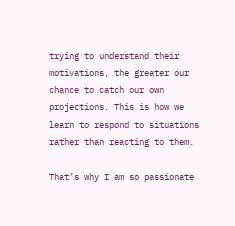trying to understand their motivations, the greater our chance to catch our own projections. This is how we learn to respond to situations rather than reacting to them.

That’s why I am so passionate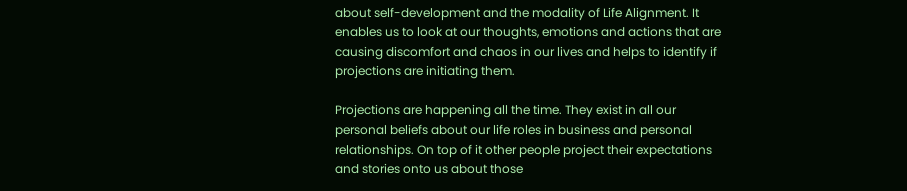about self-development and the modality of Life Alignment. It enables us to look at our thoughts, emotions and actions that are causing discomfort and chaos in our lives and helps to identify if projections are initiating them.

Projections are happening all the time. They exist in all our personal beliefs about our life roles in business and personal relationships. On top of it other people project their expectations and stories onto us about those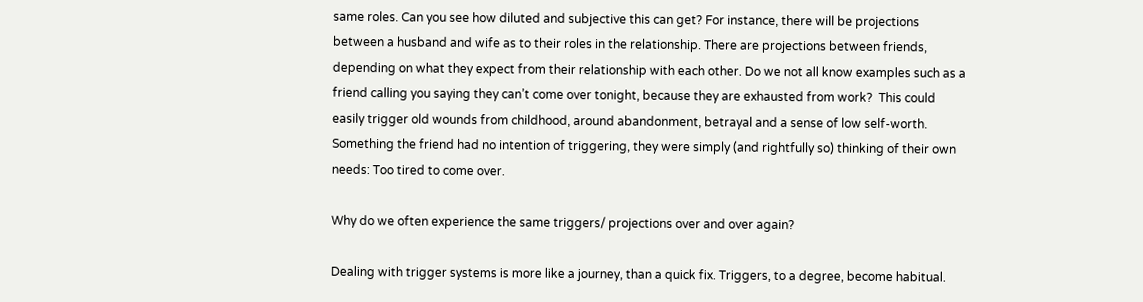same roles. Can you see how diluted and subjective this can get? For instance, there will be projections between a husband and wife as to their roles in the relationship. There are projections between friends, depending on what they expect from their relationship with each other. Do we not all know examples such as a friend calling you saying they can’t come over tonight, because they are exhausted from work?  This could easily trigger old wounds from childhood, around abandonment, betrayal and a sense of low self-worth. Something the friend had no intention of triggering, they were simply (and rightfully so) thinking of their own needs: Too tired to come over.

Why do we often experience the same triggers/ projections over and over again?

Dealing with trigger systems is more like a journey, than a quick fix. Triggers, to a degree, become habitual.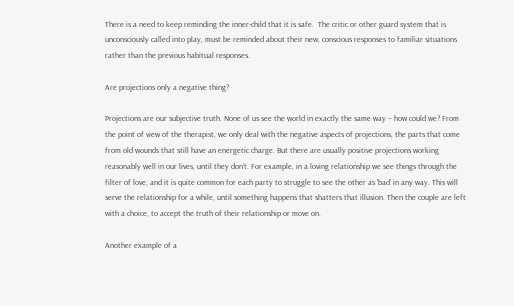There is a need to keep reminding the inner-child that it is safe.  The critic or other guard system that is unconsciously called into play, must be reminded about their new, conscious responses to familiar situations rather than the previous habitual responses.

Are projections only a negative thing?

Projections are our subjective truth. None of us see the world in exactly the same way – how could we? From the point of view of the therapist, we only deal with the negative aspects of projections, the parts that come from old wounds that still have an energetic charge. But there are usually positive projections working reasonably well in our lives, until they don’t. For example, in a loving relationship we see things through the filter of love, and it is quite common for each party to struggle to see the other as ‘bad’ in any way. This will serve the relationship for a while, until something happens that shatters that illusion. Then the couple are left with a choice, to accept the truth of their relationship or move on.

Another example of a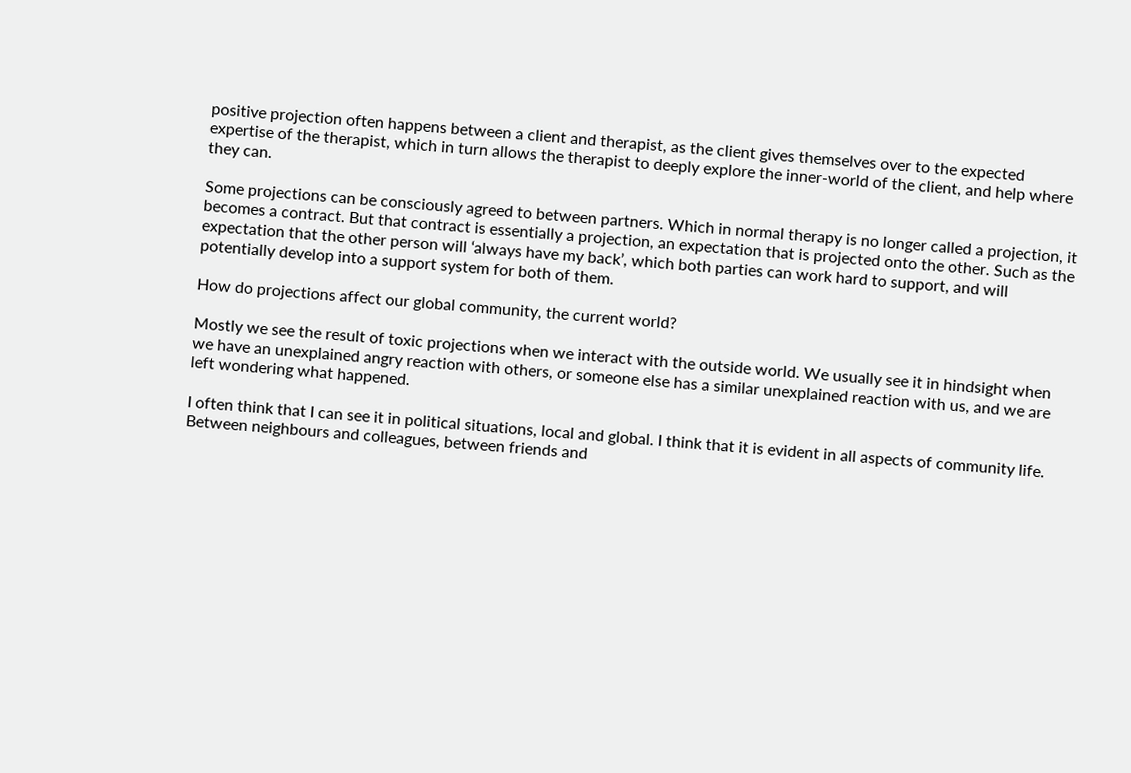positive projection often happens between a client and therapist, as the client gives themselves over to the expected expertise of the therapist, which in turn allows the therapist to deeply explore the inner-world of the client, and help where they can.

Some projections can be consciously agreed to between partners. Which in normal therapy is no longer called a projection, it becomes a contract. But that contract is essentially a projection, an expectation that is projected onto the other. Such as the expectation that the other person will ‘always have my back’, which both parties can work hard to support, and will potentially develop into a support system for both of them.

How do projections affect our global community, the current world?

Mostly we see the result of toxic projections when we interact with the outside world. We usually see it in hindsight when we have an unexplained angry reaction with others, or someone else has a similar unexplained reaction with us, and we are left wondering what happened.

I often think that I can see it in political situations, local and global. I think that it is evident in all aspects of community life. Between neighbours and colleagues, between friends and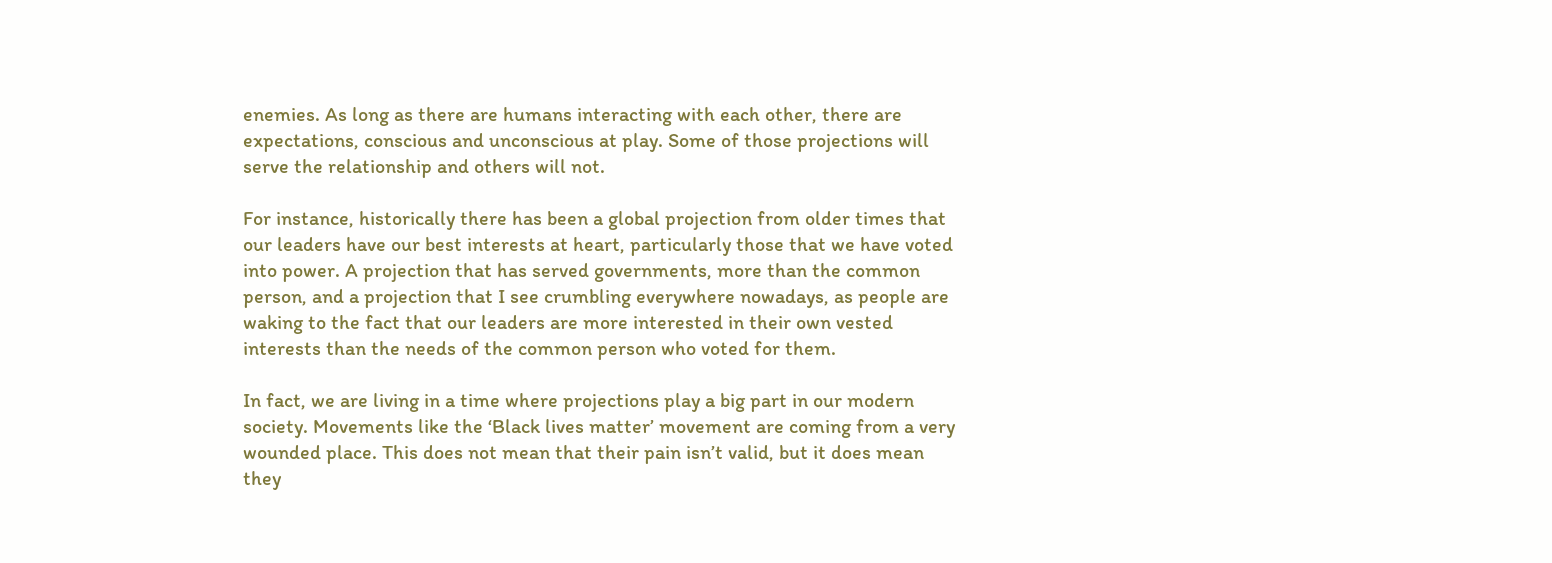enemies. As long as there are humans interacting with each other, there are expectations, conscious and unconscious at play. Some of those projections will serve the relationship and others will not.

For instance, historically there has been a global projection from older times that our leaders have our best interests at heart, particularly those that we have voted into power. A projection that has served governments, more than the common person, and a projection that I see crumbling everywhere nowadays, as people are waking to the fact that our leaders are more interested in their own vested interests than the needs of the common person who voted for them.

In fact, we are living in a time where projections play a big part in our modern society. Movements like the ‘Black lives matter’ movement are coming from a very wounded place. This does not mean that their pain isn’t valid, but it does mean they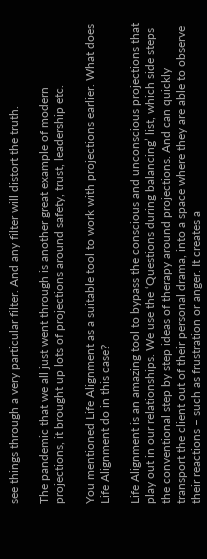see things through a very particular filter. And any filter will distort the truth.

The pandemic that we all just went through is another great example of modern projections, it brought up lots of projections around safety, trust, leadership etc.

You mentioned Life Alignment as a suitable tool to work with projections earlier. What does Life Alignment do in this case?

Life Alignment is an amazing tool to bypass the conscious and unconscious projections that play out in our relationships. We use the ‘Questions during balancing’ list, which side steps the conventional step by step ideas of therapy around projections. And can quickly transport the client out of their personal drama, into a space where they are able to observe their reactions – such as frustration or anger. It creates a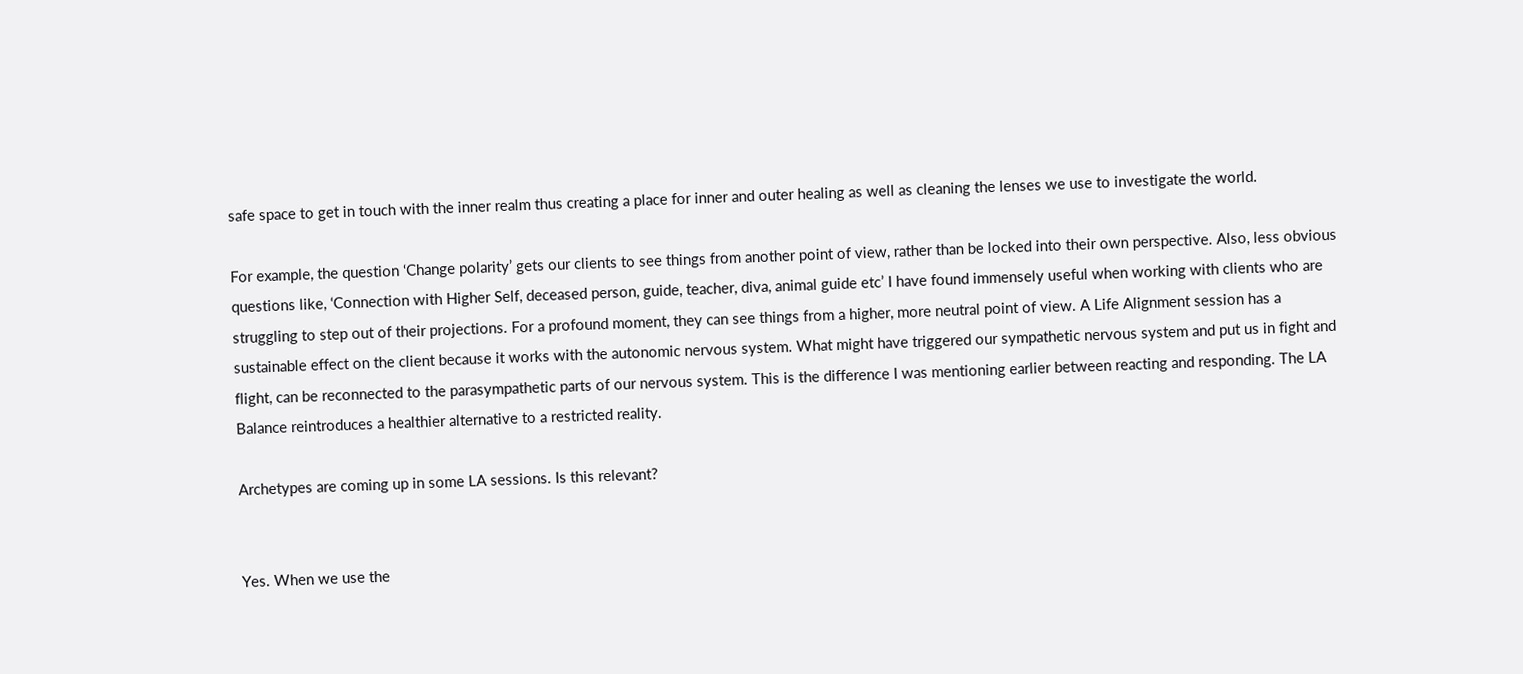safe space to get in touch with the inner realm thus creating a place for inner and outer healing as well as cleaning the lenses we use to investigate the world.

For example, the question ‘Change polarity’ gets our clients to see things from another point of view, rather than be locked into their own perspective. Also, less obvious questions like, ‘Connection with Higher Self, deceased person, guide, teacher, diva, animal guide etc’ I have found immensely useful when working with clients who are struggling to step out of their projections. For a profound moment, they can see things from a higher, more neutral point of view. A Life Alignment session has a sustainable effect on the client because it works with the autonomic nervous system. What might have triggered our sympathetic nervous system and put us in fight and flight, can be reconnected to the parasympathetic parts of our nervous system. This is the difference I was mentioning earlier between reacting and responding. The LA Balance reintroduces a healthier alternative to a restricted reality.

Archetypes are coming up in some LA sessions. Is this relevant?


Yes. When we use the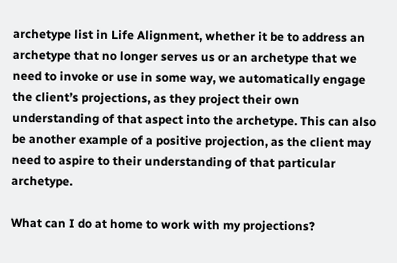archetype list in Life Alignment, whether it be to address an archetype that no longer serves us or an archetype that we need to invoke or use in some way, we automatically engage the client’s projections, as they project their own understanding of that aspect into the archetype. This can also be another example of a positive projection, as the client may need to aspire to their understanding of that particular archetype.

What can I do at home to work with my projections?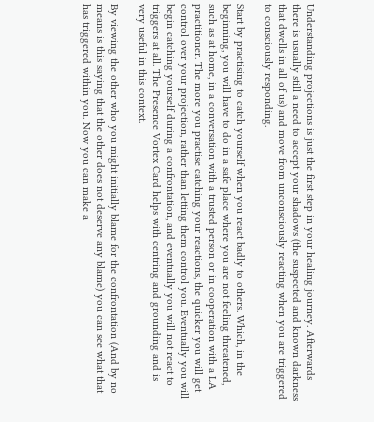Understanding projections is just the first step in your healing journey. Afterwards there is usually still a need to accept your shadows (the suspected and known darkness that dwells in all of us) and move from unconsciously reacting when you are triggered to consciously responding.

Start by practising to catch yourself when you react badly to others. Which, in the beginning, you will have to do in a safe place where you are not feeling threatened, such as at home, in a conversation with a trusted person or in cooperation with a LA practitioner. The more you practise catching your reactions, the quicker you will get control over your projection, rather than letting them control you. Eventually you will begin catching yourself during a confrontation, and eventually you will not react to triggers at all. The Presence Vortex Card helps with centring and grounding and is very useful in this context.

By viewing the other who you might initially blame for the confrontation (And by no means is this saying that the other does not deserve any blame) you can see what that has triggered within you. Now you can make a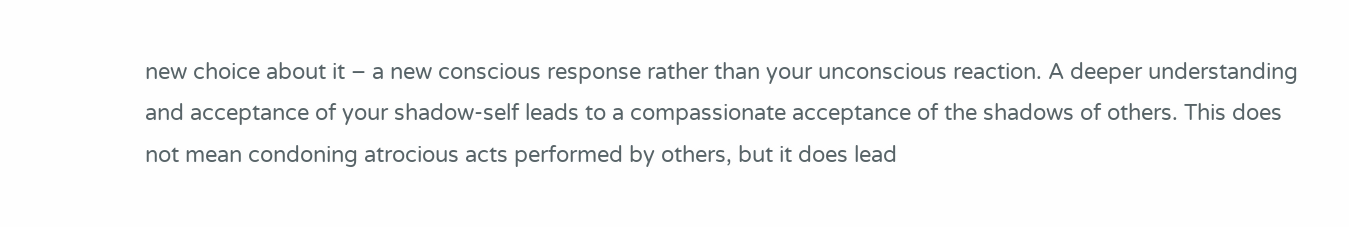new choice about it – a new conscious response rather than your unconscious reaction. A deeper understanding and acceptance of your shadow-self leads to a compassionate acceptance of the shadows of others. This does not mean condoning atrocious acts performed by others, but it does lead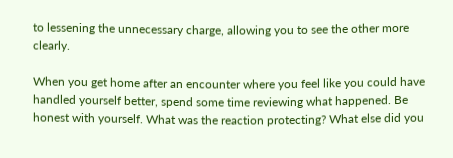to lessening the unnecessary charge, allowing you to see the other more clearly.

When you get home after an encounter where you feel like you could have handled yourself better, spend some time reviewing what happened. Be honest with yourself. What was the reaction protecting? What else did you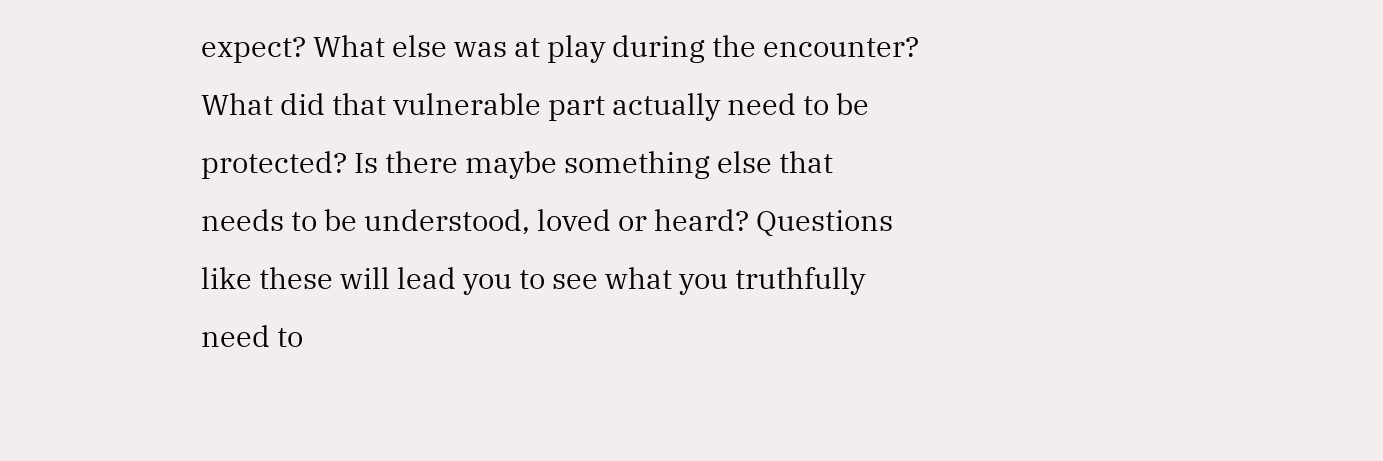expect? What else was at play during the encounter? What did that vulnerable part actually need to be protected? Is there maybe something else that needs to be understood, loved or heard? Questions like these will lead you to see what you truthfully need to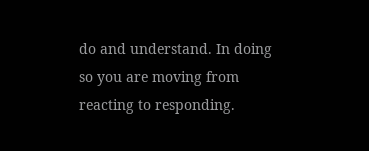do and understand. In doing so you are moving from reacting to responding.